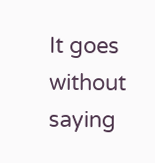It goes without saying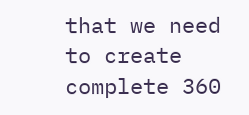that we need to create complete 360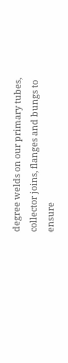degree welds on our primary tubes, collector joins, flanges and bungs to ensure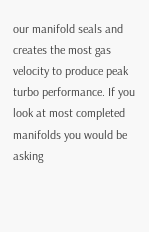our manifold seals and creates the most gas velocity to produce peak turbo performance. If you look at most completed manifolds you would be asking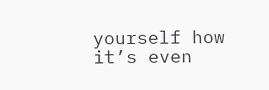yourself how it’s even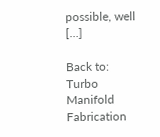possible, well […]

Back to: Turbo Manifold Fabrication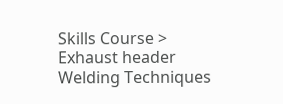Skills Course > Exhaust header Welding Techniques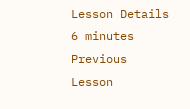Lesson Details
6 minutes
Previous Lesson